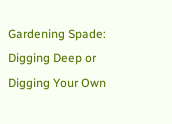Gardening Spade: Digging Deep or Digging Your Own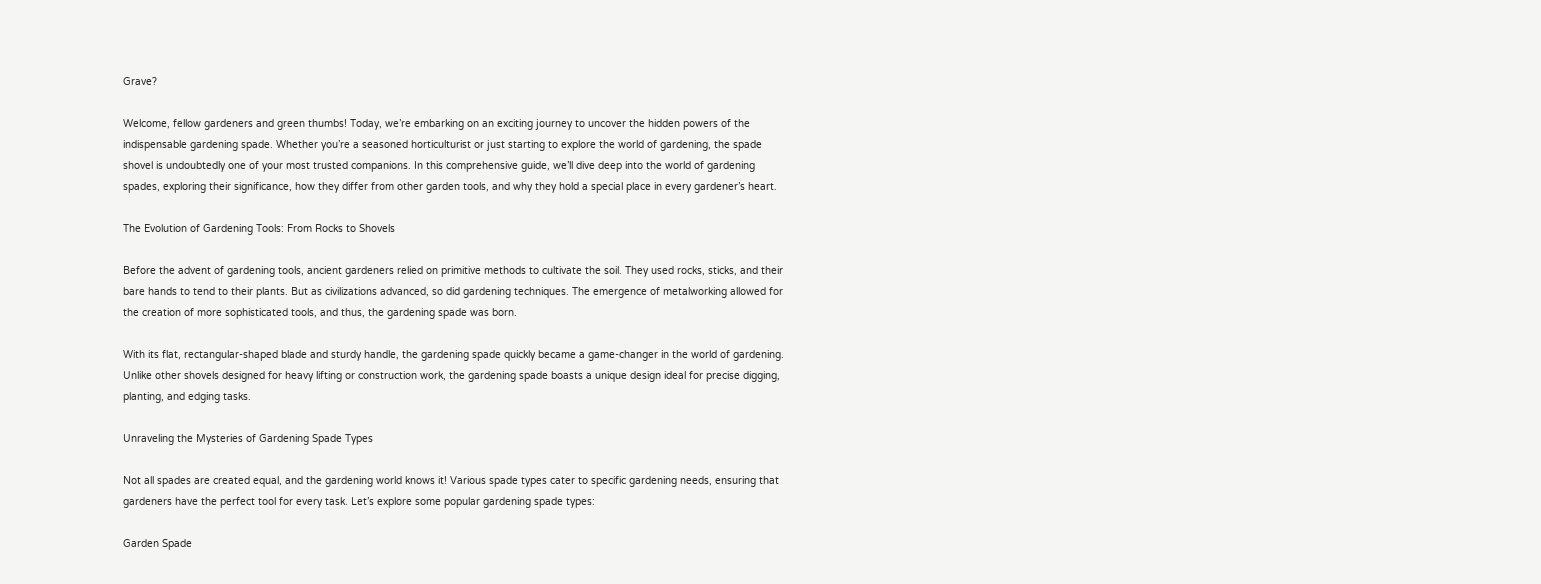Grave?

Welcome, fellow gardeners and green thumbs! Today, we’re embarking on an exciting journey to uncover the hidden powers of the indispensable gardening spade. Whether you’re a seasoned horticulturist or just starting to explore the world of gardening, the spade shovel is undoubtedly one of your most trusted companions. In this comprehensive guide, we’ll dive deep into the world of gardening spades, exploring their significance, how they differ from other garden tools, and why they hold a special place in every gardener’s heart.

The Evolution of Gardening Tools: From Rocks to Shovels

Before the advent of gardening tools, ancient gardeners relied on primitive methods to cultivate the soil. They used rocks, sticks, and their bare hands to tend to their plants. But as civilizations advanced, so did gardening techniques. The emergence of metalworking allowed for the creation of more sophisticated tools, and thus, the gardening spade was born.

With its flat, rectangular-shaped blade and sturdy handle, the gardening spade quickly became a game-changer in the world of gardening. Unlike other shovels designed for heavy lifting or construction work, the gardening spade boasts a unique design ideal for precise digging, planting, and edging tasks.

Unraveling the Mysteries of Gardening Spade Types

Not all spades are created equal, and the gardening world knows it! Various spade types cater to specific gardening needs, ensuring that gardeners have the perfect tool for every task. Let’s explore some popular gardening spade types:

Garden Spade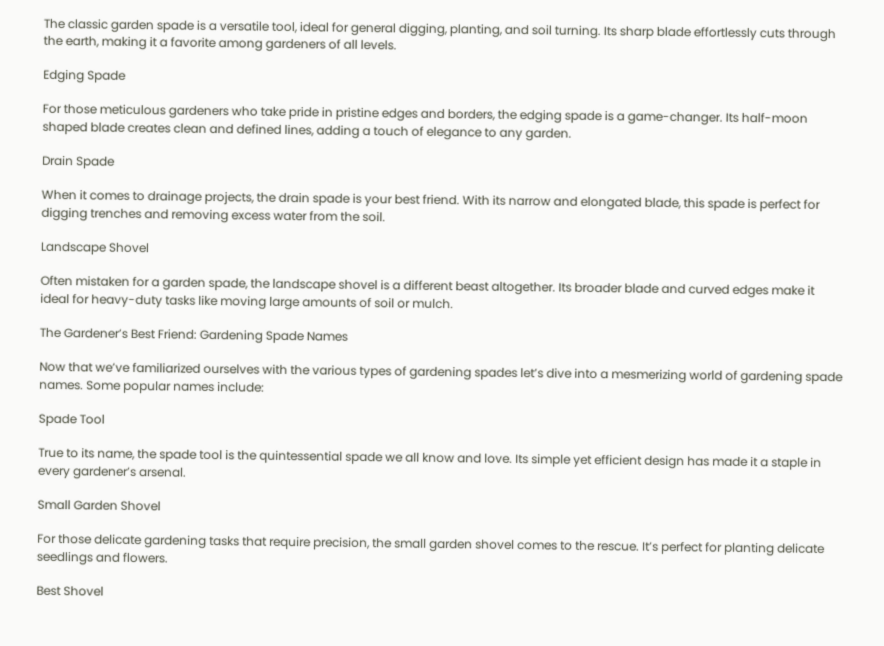The classic garden spade is a versatile tool, ideal for general digging, planting, and soil turning. Its sharp blade effortlessly cuts through the earth, making it a favorite among gardeners of all levels.

Edging Spade

For those meticulous gardeners who take pride in pristine edges and borders, the edging spade is a game-changer. Its half-moon shaped blade creates clean and defined lines, adding a touch of elegance to any garden.

Drain Spade

When it comes to drainage projects, the drain spade is your best friend. With its narrow and elongated blade, this spade is perfect for digging trenches and removing excess water from the soil.

Landscape Shovel

Often mistaken for a garden spade, the landscape shovel is a different beast altogether. Its broader blade and curved edges make it ideal for heavy-duty tasks like moving large amounts of soil or mulch.

The Gardener’s Best Friend: Gardening Spade Names

Now that we’ve familiarized ourselves with the various types of gardening spades let’s dive into a mesmerizing world of gardening spade names. Some popular names include:

Spade Tool

True to its name, the spade tool is the quintessential spade we all know and love. Its simple yet efficient design has made it a staple in every gardener’s arsenal.

Small Garden Shovel

For those delicate gardening tasks that require precision, the small garden shovel comes to the rescue. It’s perfect for planting delicate seedlings and flowers.

Best Shovel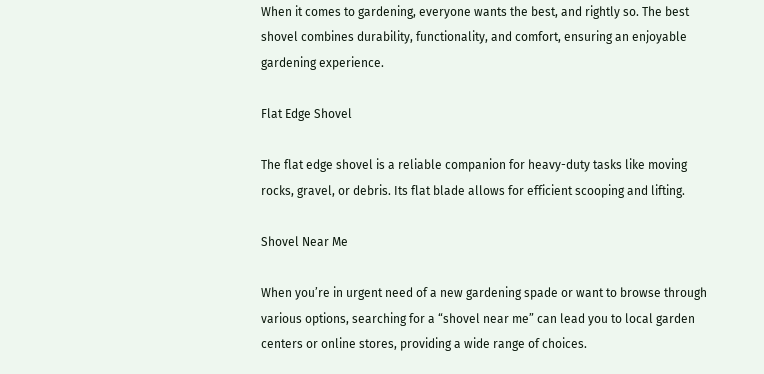When it comes to gardening, everyone wants the best, and rightly so. The best shovel combines durability, functionality, and comfort, ensuring an enjoyable gardening experience.

Flat Edge Shovel

The flat edge shovel is a reliable companion for heavy-duty tasks like moving rocks, gravel, or debris. Its flat blade allows for efficient scooping and lifting.

Shovel Near Me

When you’re in urgent need of a new gardening spade or want to browse through various options, searching for a “shovel near me” can lead you to local garden centers or online stores, providing a wide range of choices.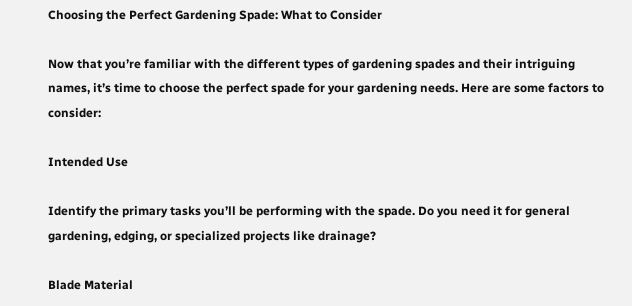Choosing the Perfect Gardening Spade: What to Consider

Now that you’re familiar with the different types of gardening spades and their intriguing names, it’s time to choose the perfect spade for your gardening needs. Here are some factors to consider:

Intended Use

Identify the primary tasks you’ll be performing with the spade. Do you need it for general gardening, edging, or specialized projects like drainage?

Blade Material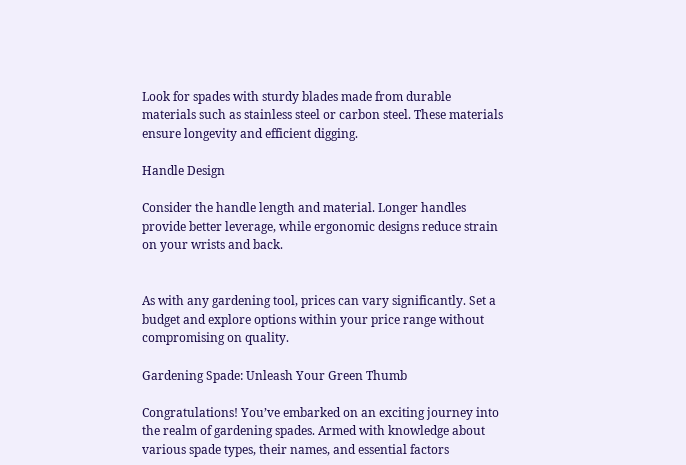Look for spades with sturdy blades made from durable materials such as stainless steel or carbon steel. These materials ensure longevity and efficient digging.

Handle Design

Consider the handle length and material. Longer handles provide better leverage, while ergonomic designs reduce strain on your wrists and back.


As with any gardening tool, prices can vary significantly. Set a budget and explore options within your price range without compromising on quality.

Gardening Spade: Unleash Your Green Thumb

Congratulations! You’ve embarked on an exciting journey into the realm of gardening spades. Armed with knowledge about various spade types, their names, and essential factors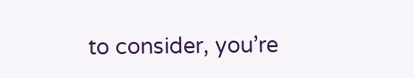to consider, you’re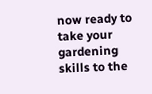now ready to take your gardening skills to the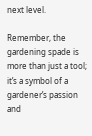next level.

Remember, the gardening spade is more than just a tool; it’s a symbol of a gardener’s passion and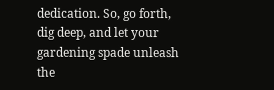dedication. So, go forth, dig deep, and let your gardening spade unleash the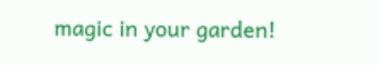magic in your garden!